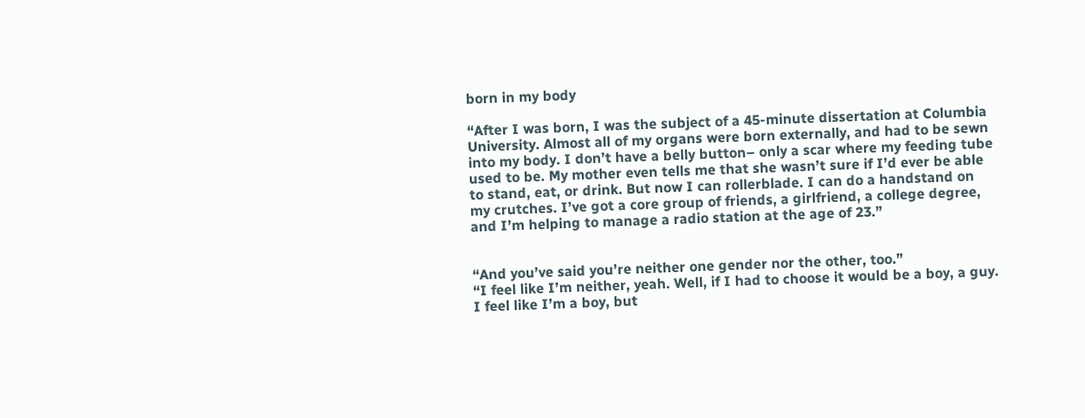born in my body

“After I was born, I was the subject of a 45-minute dissertation at Columbia University. Almost all of my organs were born externally, and had to be sewn into my body. I don’t have a belly button– only a scar where my feeding tube used to be. My mother even tells me that she wasn’t sure if I’d ever be able to stand, eat, or drink. But now I can rollerblade. I can do a handstand on my crutches. I’ve got a core group of friends, a girlfriend, a college degree, and I’m helping to manage a radio station at the age of 23.”


“And you’ve said you’re neither one gender nor the other, too.”
“I feel like I’m neither, yeah. Well, if I had to choose it would be a boy, a guy. I feel like I’m a boy, but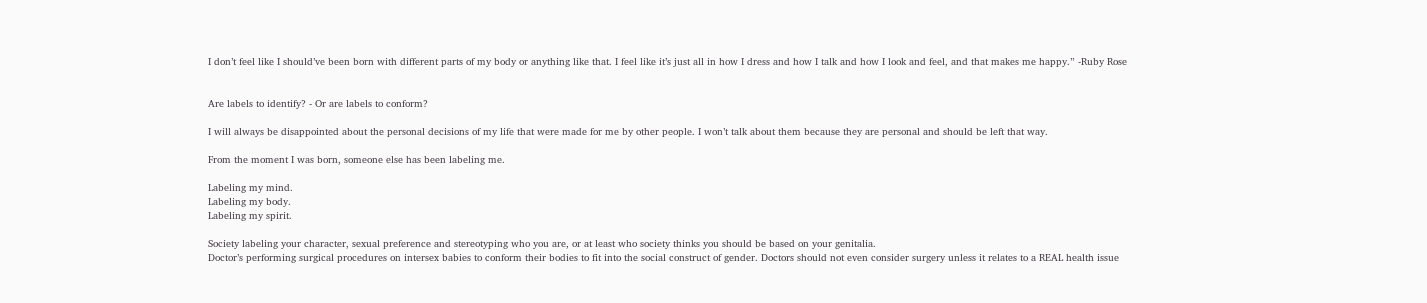I don’t feel like I should’ve been born with different parts of my body or anything like that. I feel like it’s just all in how I dress and how I talk and how I look and feel, and that makes me happy.” -Ruby Rose


Are labels to identify? - Or are labels to conform?

I will always be disappointed about the personal decisions of my life that were made for me by other people. I won’t talk about them because they are personal and should be left that way.

From the moment I was born, someone else has been labeling me.

Labeling my mind.
Labeling my body.
Labeling my spirit.

Society labeling your character, sexual preference and stereotyping who you are, or at least who society thinks you should be based on your genitalia.
Doctor’s performing surgical procedures on intersex babies to conform their bodies to fit into the social construct of gender. Doctors should not even consider surgery unless it relates to a REAL health issue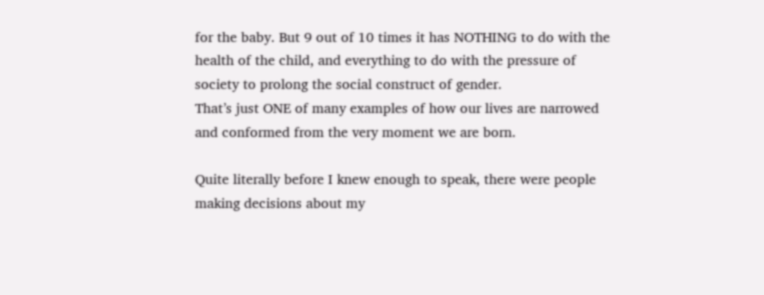for the baby. But 9 out of 10 times it has NOTHING to do with the health of the child, and everything to do with the pressure of society to prolong the social construct of gender.
That’s just ONE of many examples of how our lives are narrowed and conformed from the very moment we are born.

Quite literally before I knew enough to speak, there were people making decisions about my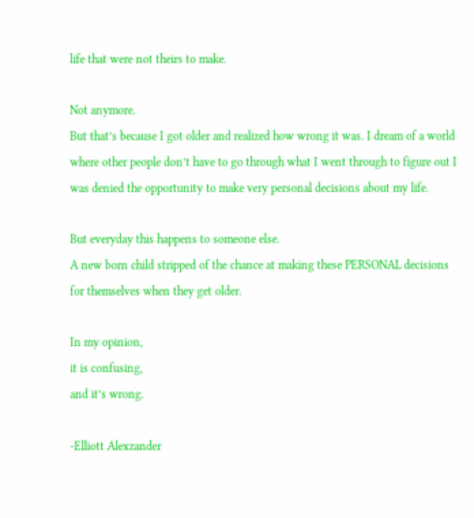life that were not theirs to make.

Not anymore.
But that’s because I got older and realized how wrong it was. I dream of a world where other people don’t have to go through what I went through to figure out I was denied the opportunity to make very personal decisions about my life.

But everyday this happens to someone else.
A new born child stripped of the chance at making these PERSONAL decisions for themselves when they get older.

In my opinion,
it is confusing,
and it’s wrong.

-Elliott Alexzander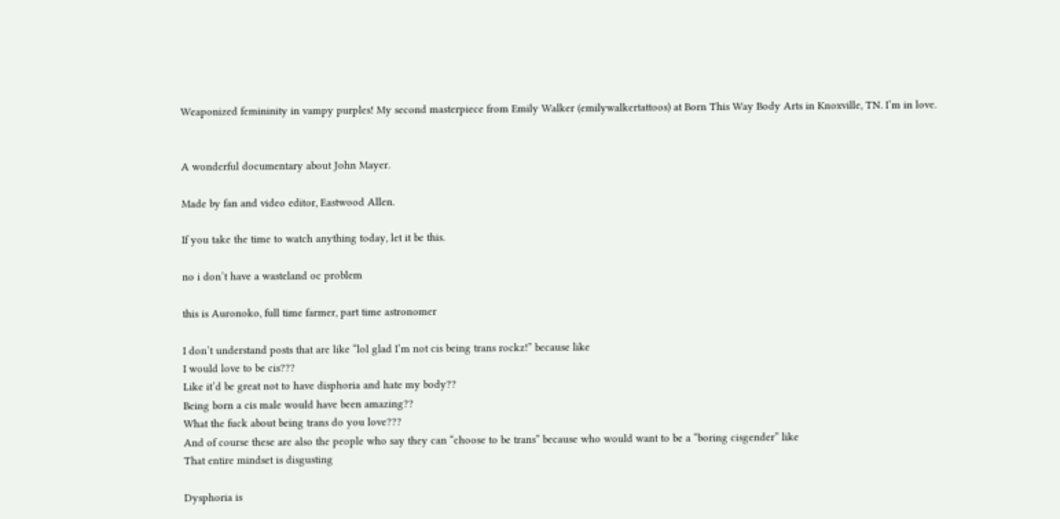Weaponized femininity in vampy purples! My second masterpiece from Emily Walker (emilywalkertattoos) at Born This Way Body Arts in Knoxville, TN. I’m in love.


A wonderful documentary about John Mayer.

Made by fan and video editor, Eastwood Allen.

If you take the time to watch anything today, let it be this.

no i don’t have a wasteland oc problem

this is Auronoko, full time farmer, part time astronomer

I don’t understand posts that are like “lol glad I’m not cis being trans rockz!” because like
I would love to be cis???
Like it’d be great not to have disphoria and hate my body??
Being born a cis male would have been amazing??
What the fuck about being trans do you love???
And of course these are also the people who say they can “choose to be trans” because who would want to be a “boring cisgender” like
That entire mindset is disgusting

Dysphoria is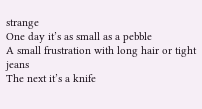strange
One day it’s as small as a pebble
A small frustration with long hair or tight jeans
The next it’s a knife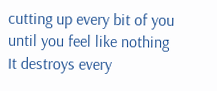cutting up every bit of you
until you feel like nothing
It destroys every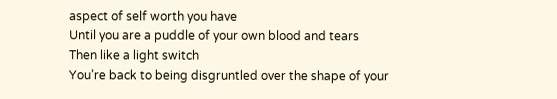aspect of self worth you have
Until you are a puddle of your own blood and tears
Then like a light switch
You’re back to being disgruntled over the shape of your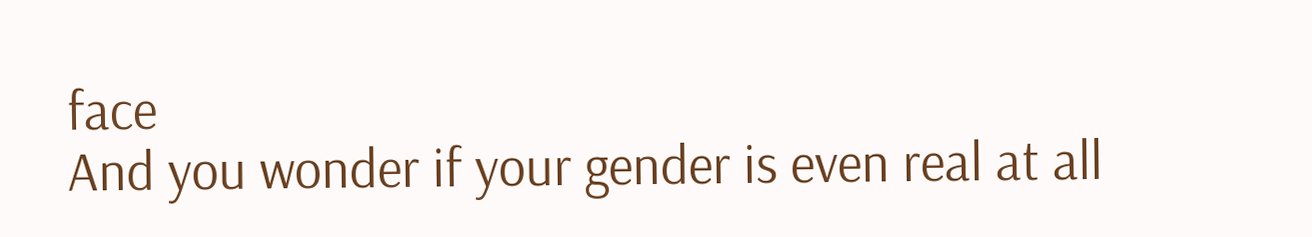face
And you wonder if your gender is even real at all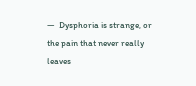—  Dysphoria is strange, or the pain that never really leaves